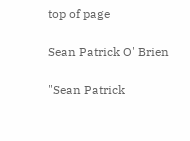top of page

Sean Patrick O' Brien

"Sean Patrick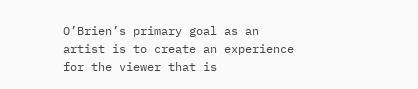O’Brien’s primary goal as an artist is to create an experience for the viewer that is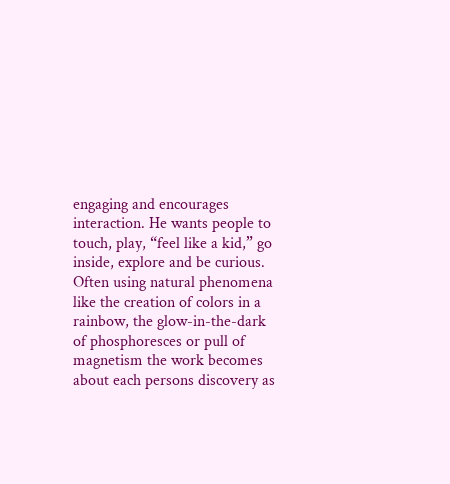engaging and encourages interaction. He wants people to touch, play, “feel like a kid,” go inside, explore and be curious. Often using natural phenomena like the creation of colors in a rainbow, the glow-in-the-dark of phosphoresces or pull of magnetism the work becomes about each persons discovery as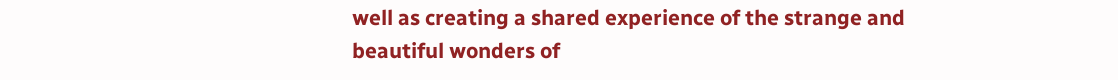well as creating a shared experience of the strange and beautiful wonders of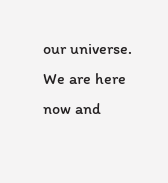our universe. We are here now and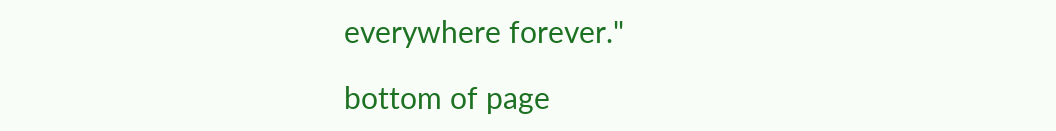everywhere forever."

bottom of page